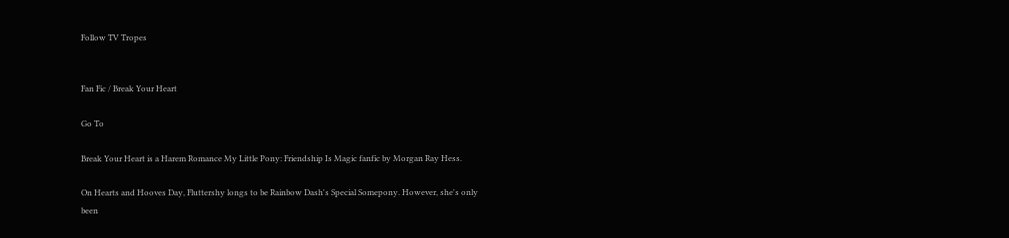Follow TV Tropes


Fan Fic / Break Your Heart

Go To

Break Your Heart is a Harem Romance My Little Pony: Friendship Is Magic fanfic by Morgan Ray Hess.

On Hearts and Hooves Day, Fluttershy longs to be Rainbow Dash's Special Somepony. However, she's only been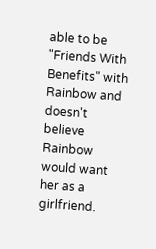able to be "Friends With Benefits" with Rainbow and doesn't believe Rainbow would want her as a girlfriend.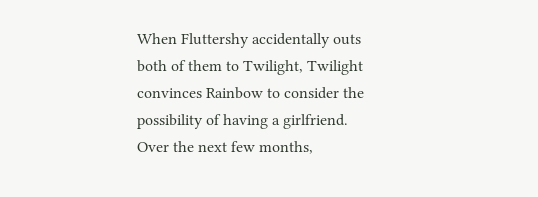When Fluttershy accidentally outs both of them to Twilight, Twilight convinces Rainbow to consider the possibility of having a girlfriend. Over the next few months,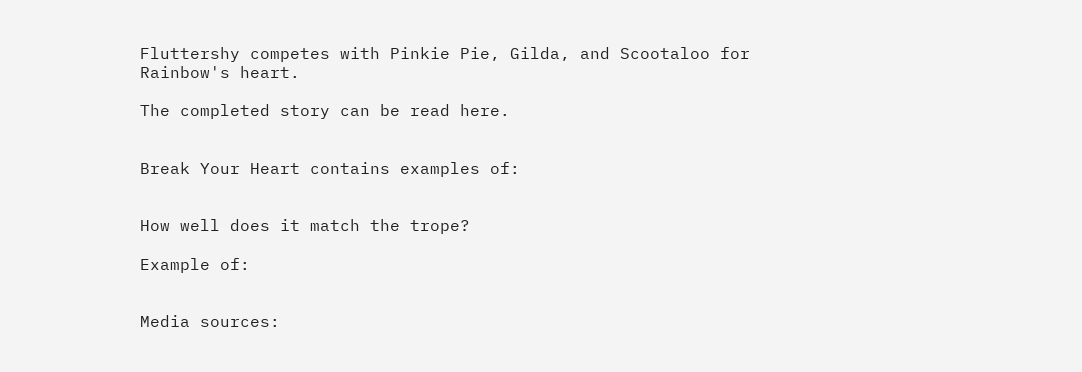Fluttershy competes with Pinkie Pie, Gilda, and Scootaloo for Rainbow's heart.

The completed story can be read here.


Break Your Heart contains examples of:


How well does it match the trope?

Example of:


Media sources: